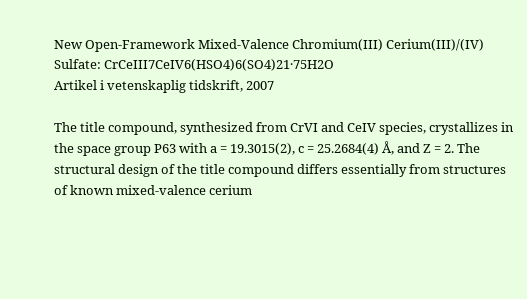New Open-Framework Mixed-Valence Chromium(III) Cerium(III)/(IV) Sulfate: CrCeIII7CeIV6(HSO4)6(SO4)21·75H2O
Artikel i vetenskaplig tidskrift, 2007

The title compound, synthesized from CrVI and CeIV species, crystallizes in the space group P63 with a = 19.3015(2), c = 25.2684(4) Å, and Z = 2. The structural design of the title compound differs essentially from structures of known mixed-valence cerium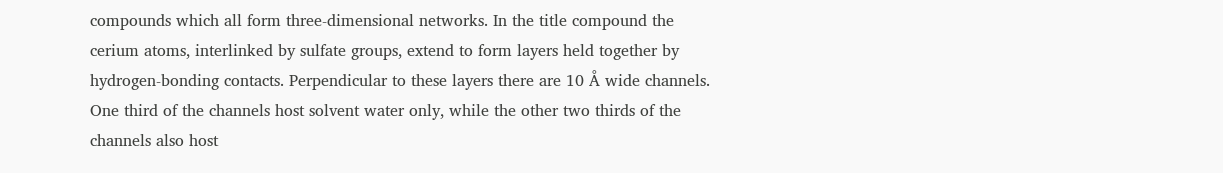compounds which all form three-dimensional networks. In the title compound the cerium atoms, interlinked by sulfate groups, extend to form layers held together by hydrogen-bonding contacts. Perpendicular to these layers there are 10 Å wide channels. One third of the channels host solvent water only, while the other two thirds of the channels also host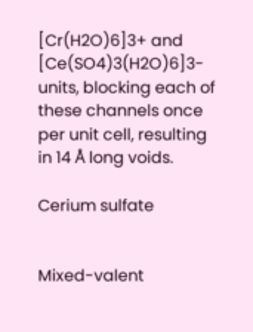[Cr(H2O)6]3+ and [Ce(SO4)3(H2O)6]3- units, blocking each of these channels once per unit cell, resulting in 14 Å long voids.

Cerium sulfate


Mixed-valent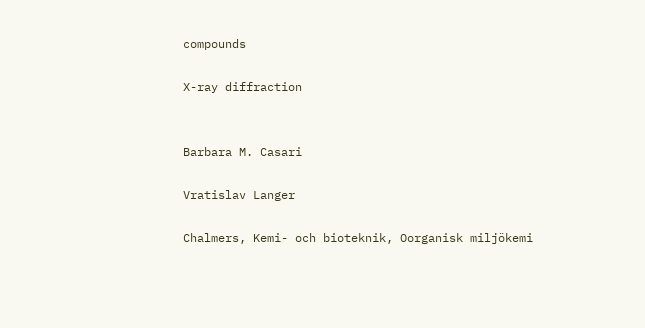compounds

X-ray diffraction


Barbara M. Casari

Vratislav Langer

Chalmers, Kemi- och bioteknik, Oorganisk miljökemi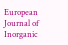European Journal of Inorganic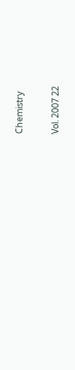Chemistry

Vol. 2007 22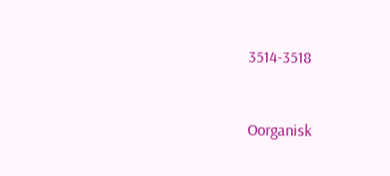3514-3518


Oorganisk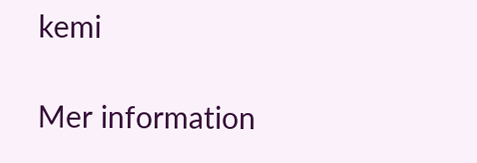kemi

Mer information